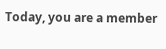Today, you are a member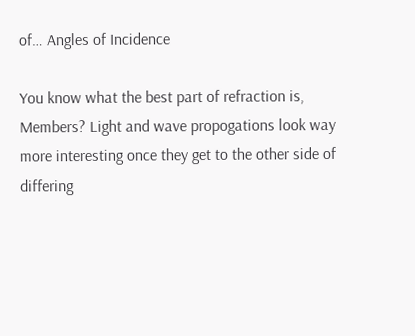of… Angles of Incidence

You know what the best part of refraction is, Members? Light and wave propogations look way more interesting once they get to the other side of differing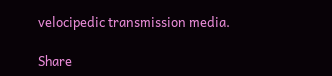velocipedic transmission media.

Share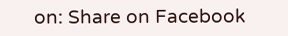on: Share on Facebook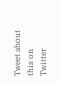Tweet about this on Twitter